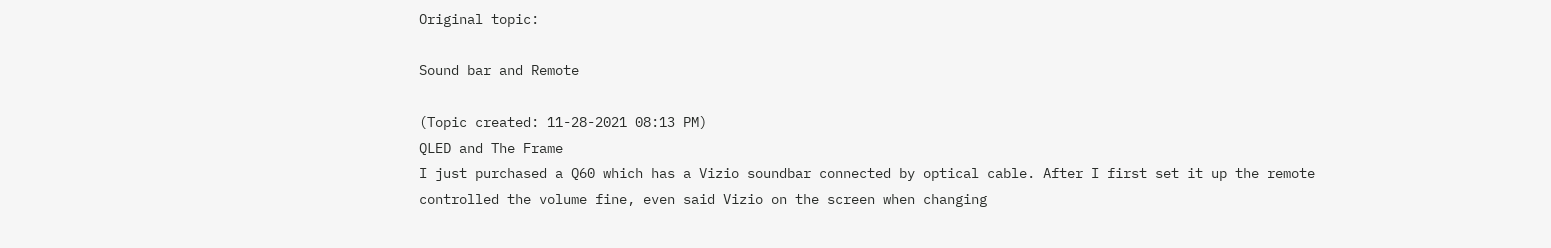Original topic:

Sound bar and Remote

(Topic created: 11-28-2021 08:13 PM)
QLED and The Frame
I just purchased a Q60 which has a Vizio soundbar connected by optical cable. After I first set it up the remote controlled the volume fine, even said Vizio on the screen when changing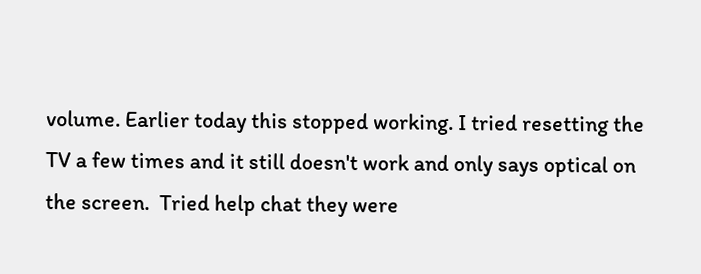volume. Earlier today this stopped working. I tried resetting the TV a few times and it still doesn't work and only says optical on the screen.  Tried help chat they were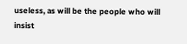useless, as will be the people who will insist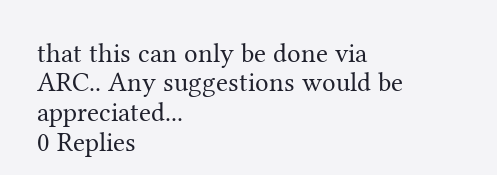that this can only be done via ARC.. Any suggestions would be appreciated...
0 Replies